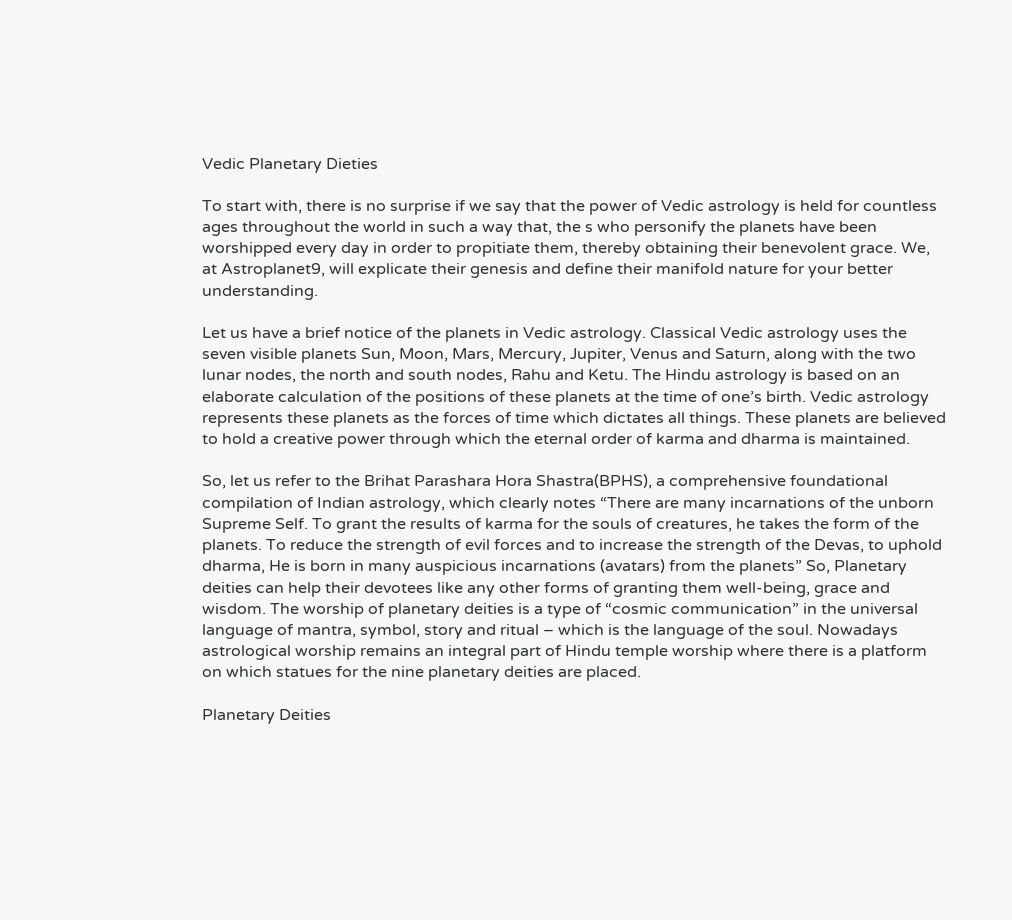Vedic Planetary Dieties

To start with, there is no surprise if we say that the power of Vedic astrology is held for countless ages throughout the world in such a way that, the s who personify the planets have been worshipped every day in order to propitiate them, thereby obtaining their benevolent grace. We, at Astroplanet9, will explicate their genesis and define their manifold nature for your better understanding.

Let us have a brief notice of the planets in Vedic astrology. Classical Vedic astrology uses the seven visible planets Sun, Moon, Mars, Mercury, Jupiter, Venus and Saturn, along with the two lunar nodes, the north and south nodes, Rahu and Ketu. The Hindu astrology is based on an elaborate calculation of the positions of these planets at the time of one’s birth. Vedic astrology represents these planets as the forces of time which dictates all things. These planets are believed to hold a creative power through which the eternal order of karma and dharma is maintained.

So, let us refer to the Brihat Parashara Hora Shastra(BPHS), a comprehensive foundational compilation of Indian astrology, which clearly notes “There are many incarnations of the unborn Supreme Self. To grant the results of karma for the souls of creatures, he takes the form of the planets. To reduce the strength of evil forces and to increase the strength of the Devas, to uphold dharma, He is born in many auspicious incarnations (avatars) from the planets” So, Planetary deities can help their devotees like any other forms of granting them well-being, grace and wisdom. The worship of planetary deities is a type of “cosmic communication” in the universal language of mantra, symbol, story and ritual – which is the language of the soul. Nowadays astrological worship remains an integral part of Hindu temple worship where there is a platform on which statues for the nine planetary deities are placed.

Planetary Deities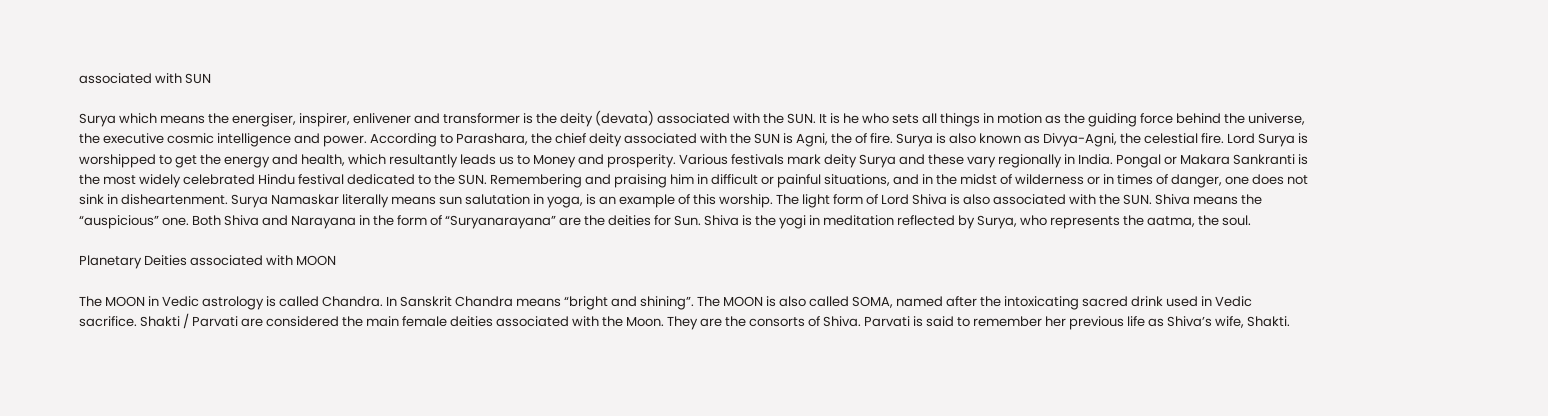associated with SUN

Surya which means the energiser, inspirer, enlivener and transformer is the deity (devata) associated with the SUN. It is he who sets all things in motion as the guiding force behind the universe, the executive cosmic intelligence and power. According to Parashara, the chief deity associated with the SUN is Agni, the of fire. Surya is also known as Divya-Agni, the celestial fire. Lord Surya is worshipped to get the energy and health, which resultantly leads us to Money and prosperity. Various festivals mark deity Surya and these vary regionally in India. Pongal or Makara Sankranti is the most widely celebrated Hindu festival dedicated to the SUN. Remembering and praising him in difficult or painful situations, and in the midst of wilderness or in times of danger, one does not sink in disheartenment. Surya Namaskar literally means sun salutation in yoga, is an example of this worship. The light form of Lord Shiva is also associated with the SUN. Shiva means the “auspicious” one. Both Shiva and Narayana in the form of “Suryanarayana” are the deities for Sun. Shiva is the yogi in meditation reflected by Surya, who represents the aatma, the soul.

Planetary Deities associated with MOON

The MOON in Vedic astrology is called Chandra. In Sanskrit Chandra means “bright and shining”. The MOON is also called SOMA, named after the intoxicating sacred drink used in Vedic sacrifice. Shakti / Parvati are considered the main female deities associated with the Moon. They are the consorts of Shiva. Parvati is said to remember her previous life as Shiva’s wife, Shakti.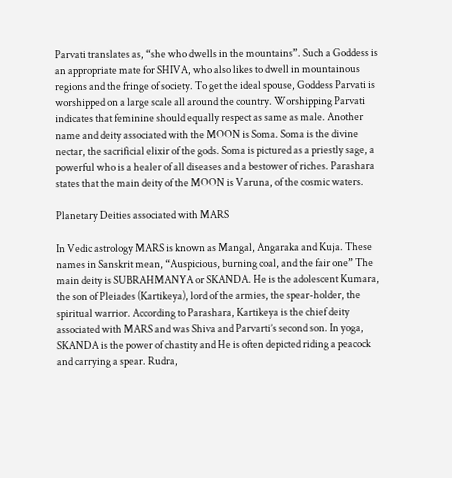Parvati translates as, “she who dwells in the mountains”. Such a Goddess is an appropriate mate for SHIVA, who also likes to dwell in mountainous regions and the fringe of society. To get the ideal spouse, Goddess Parvati is worshipped on a large scale all around the country. Worshipping Parvati indicates that feminine should equally respect as same as male. Another name and deity associated with the MOON is Soma. Soma is the divine nectar, the sacrificial elixir of the gods. Soma is pictured as a priestly sage, a powerful who is a healer of all diseases and a bestower of riches. Parashara states that the main deity of the MOON is Varuna, of the cosmic waters.

Planetary Deities associated with MARS

In Vedic astrology MARS is known as Mangal, Angaraka and Kuja. These names in Sanskrit mean, “Auspicious, burning coal, and the fair one” The main deity is SUBRAHMANYA or SKANDA. He is the adolescent Kumara, the son of Pleiades (Kartikeya), lord of the armies, the spear-holder, the spiritual warrior. According to Parashara, Kartikeya is the chief deity associated with MARS and was Shiva and Parvarti’s second son. In yoga, SKANDA is the power of chastity and He is often depicted riding a peacock and carrying a spear. Rudra,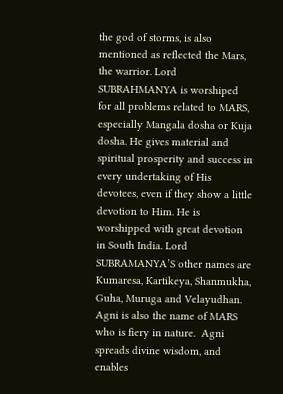the god of storms, is also mentioned as reflected the Mars, the warrior. Lord SUBRAHMANYA is worshiped for all problems related to MARS, especially Mangala dosha or Kuja dosha. He gives material and spiritual prosperity and success in every undertaking of His devotees, even if they show a little devotion to Him. He is worshipped with great devotion in South India. Lord SUBRAMANYA’S other names are Kumaresa, Kartikeya, Shanmukha, Guha, Muruga and Velayudhan. Agni is also the name of MARS who is fiery in nature.  Agni spreads divine wisdom, and enables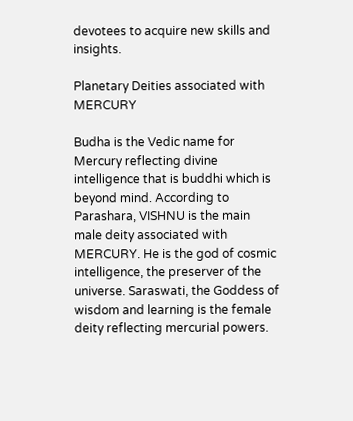devotees to acquire new skills and insights.

Planetary Deities associated with MERCURY

Budha is the Vedic name for Mercury reflecting divine intelligence that is buddhi which is beyond mind. According to Parashara, VISHNU is the main male deity associated with MERCURY. He is the god of cosmic intelligence, the preserver of the universe. Saraswati, the Goddess of wisdom and learning is the female deity reflecting mercurial powers.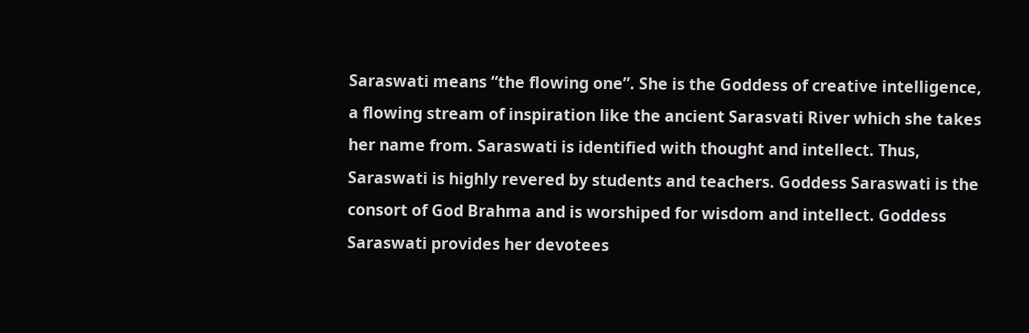Saraswati means “the flowing one”. She is the Goddess of creative intelligence, a flowing stream of inspiration like the ancient Sarasvati River which she takes her name from. Saraswati is identified with thought and intellect. Thus, Saraswati is highly revered by students and teachers. Goddess Saraswati is the consort of God Brahma and is worshiped for wisdom and intellect. Goddess Saraswati provides her devotees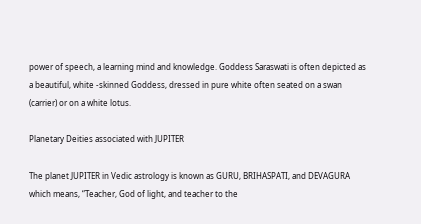power of speech, a learning mind and knowledge. Goddess Saraswati is often depicted as a beautiful, white -skinned Goddess, dressed in pure white often seated on a swan (carrier) or on a white lotus.

Planetary Deities associated with JUPITER

The planet JUPITER in Vedic astrology is known as GURU, BRIHASPATI, and DEVAGURA which means, “Teacher, God of light, and teacher to the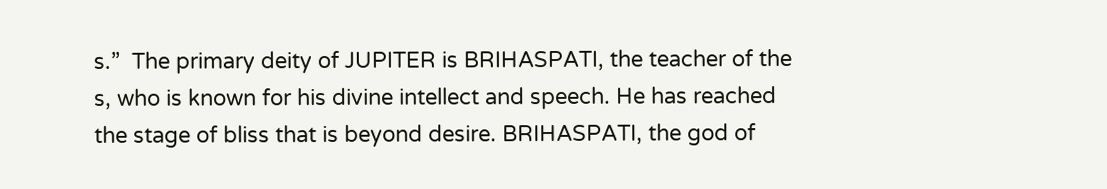s.”  The primary deity of JUPITER is BRIHASPATI, the teacher of the s, who is known for his divine intellect and speech. He has reached the stage of bliss that is beyond desire. BRIHASPATI, the god of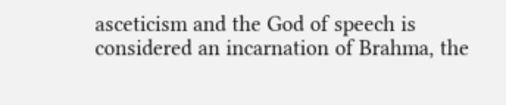asceticism and the God of speech is considered an incarnation of Brahma, the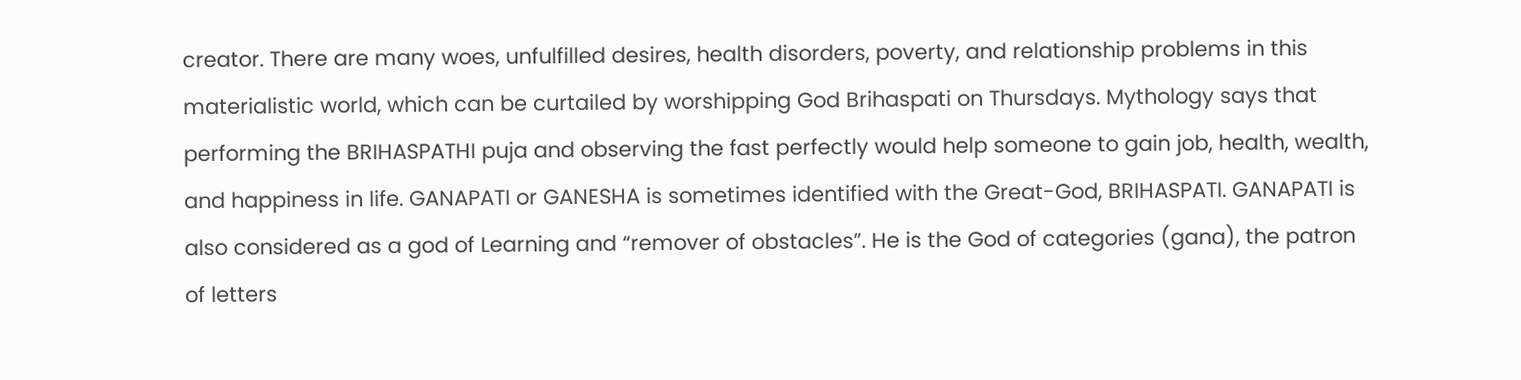creator. There are many woes, unfulfilled desires, health disorders, poverty, and relationship problems in this materialistic world, which can be curtailed by worshipping God Brihaspati on Thursdays. Mythology says that performing the BRIHASPATHI puja and observing the fast perfectly would help someone to gain job, health, wealth, and happiness in life. GANAPATI or GANESHA is sometimes identified with the Great-God, BRIHASPATI. GANAPATI is also considered as a god of Learning and “remover of obstacles”. He is the God of categories (gana), the patron of letters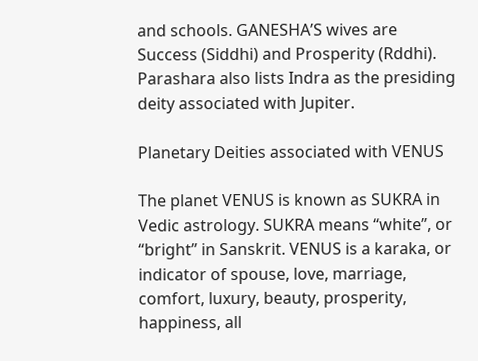and schools. GANESHA’S wives are Success (Siddhi) and Prosperity (Rddhi). Parashara also lists Indra as the presiding deity associated with Jupiter.

Planetary Deities associated with VENUS

The planet VENUS is known as SUKRA in Vedic astrology. SUKRA means “white”, or “bright” in Sanskrit. VENUS is a karaka, or indicator of spouse, love, marriage, comfort, luxury, beauty, prosperity, happiness, all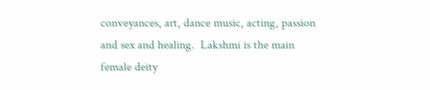conveyances, art, dance music, acting, passion and sex and healing.  Lakshmi is the main female deity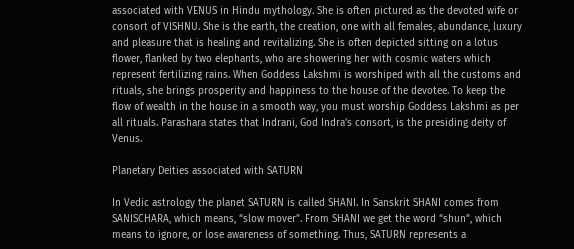associated with VENUS in Hindu mythology. She is often pictured as the devoted wife or consort of VISHNU. She is the earth, the creation, one with all females, abundance, luxury and pleasure that is healing and revitalizing. She is often depicted sitting on a lotus flower, flanked by two elephants, who are showering her with cosmic waters which represent fertilizing rains. When Goddess Lakshmi is worshiped with all the customs and rituals, she brings prosperity and happiness to the house of the devotee. To keep the flow of wealth in the house in a smooth way, you must worship Goddess Lakshmi as per all rituals. Parashara states that Indrani, God Indra’s consort, is the presiding deity of Venus.

Planetary Deities associated with SATURN

In Vedic astrology the planet SATURN is called SHANI. In Sanskrit SHANI comes from SANISCHARA, which means, “slow mover”. From SHANI we get the word “shun”, which means to ignore, or lose awareness of something. Thus, SATURN represents a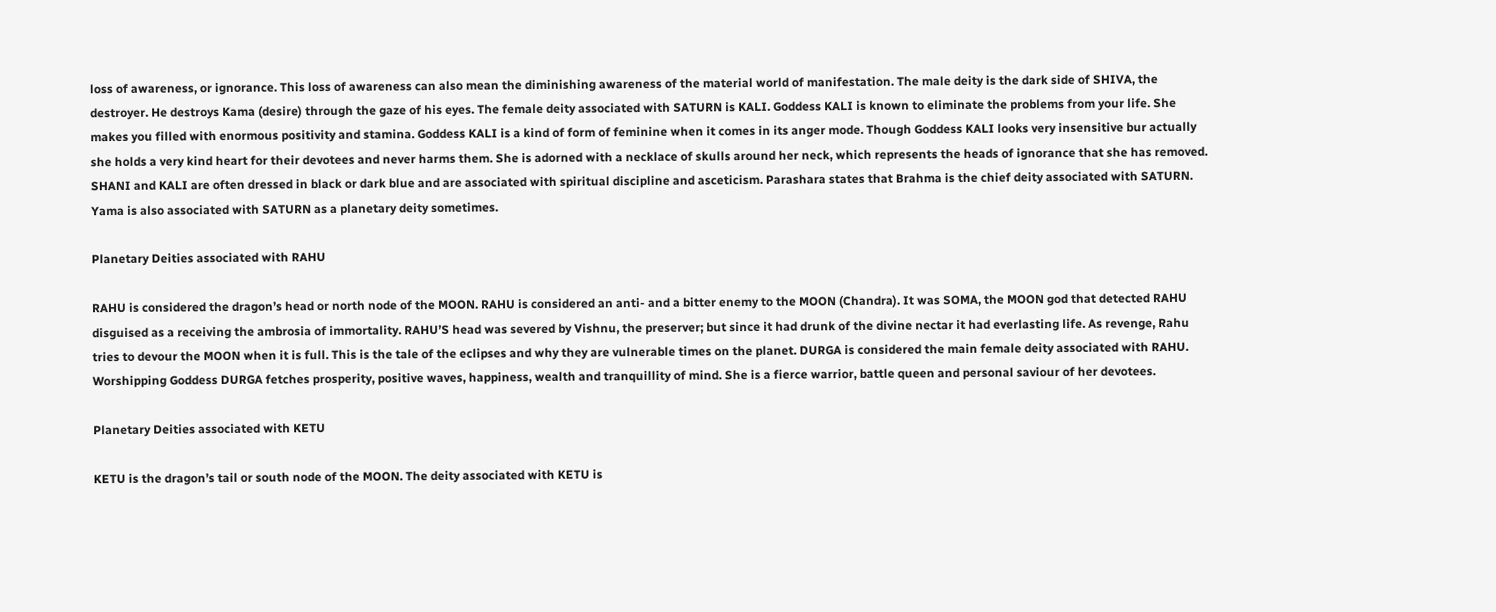loss of awareness, or ignorance. This loss of awareness can also mean the diminishing awareness of the material world of manifestation. The male deity is the dark side of SHIVA, the destroyer. He destroys Kama (desire) through the gaze of his eyes. The female deity associated with SATURN is KALI. Goddess KALI is known to eliminate the problems from your life. She makes you filled with enormous positivity and stamina. Goddess KALI is a kind of form of feminine when it comes in its anger mode. Though Goddess KALI looks very insensitive bur actually she holds a very kind heart for their devotees and never harms them. She is adorned with a necklace of skulls around her neck, which represents the heads of ignorance that she has removed. SHANI and KALI are often dressed in black or dark blue and are associated with spiritual discipline and asceticism. Parashara states that Brahma is the chief deity associated with SATURN. Yama is also associated with SATURN as a planetary deity sometimes.

Planetary Deities associated with RAHU

RAHU is considered the dragon’s head or north node of the MOON. RAHU is considered an anti- and a bitter enemy to the MOON (Chandra). It was SOMA, the MOON god that detected RAHU disguised as a receiving the ambrosia of immortality. RAHU’S head was severed by Vishnu, the preserver; but since it had drunk of the divine nectar it had everlasting life. As revenge, Rahu tries to devour the MOON when it is full. This is the tale of the eclipses and why they are vulnerable times on the planet. DURGA is considered the main female deity associated with RAHU. Worshipping Goddess DURGA fetches prosperity, positive waves, happiness, wealth and tranquillity of mind. She is a fierce warrior, battle queen and personal saviour of her devotees.

Planetary Deities associated with KETU

KETU is the dragon’s tail or south node of the MOON. The deity associated with KETU is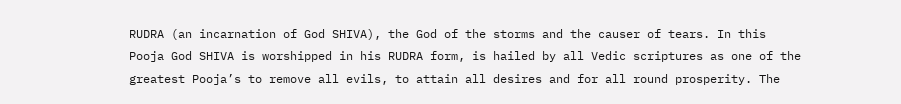RUDRA (an incarnation of God SHIVA), the God of the storms and the causer of tears. In this Pooja God SHIVA is worshipped in his RUDRA form, is hailed by all Vedic scriptures as one of the greatest Pooja’s to remove all evils, to attain all desires and for all round prosperity. The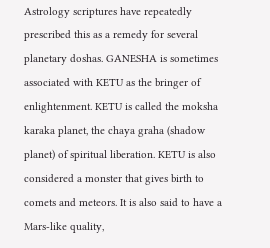Astrology scriptures have repeatedly prescribed this as a remedy for several planetary doshas. GANESHA is sometimes associated with KETU as the bringer of enlightenment. KETU is called the moksha karaka planet, the chaya graha (shadow planet) of spiritual liberation. KETU is also considered a monster that gives birth to comets and meteors. It is also said to have a Mars-like quality,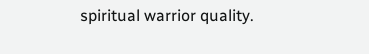spiritual warrior quality.